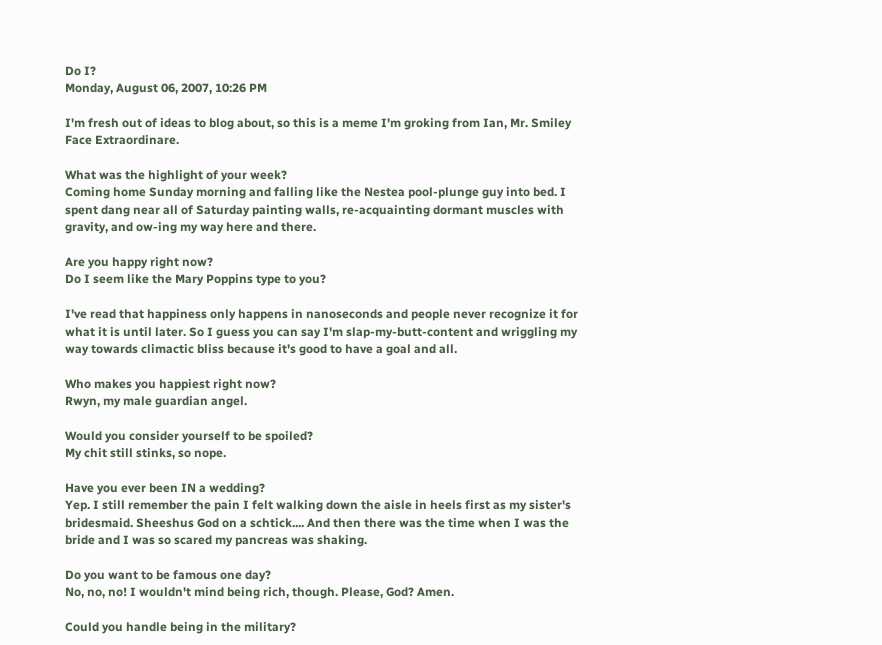Do I?
Monday, August 06, 2007, 10:26 PM

I'm fresh out of ideas to blog about, so this is a meme I'm groking from Ian, Mr. Smiley Face Extraordinare.

What was the highlight of your week?
Coming home Sunday morning and falling like the Nestea pool-plunge guy into bed. I spent dang near all of Saturday painting walls, re-acquainting dormant muscles with gravity, and ow-ing my way here and there.

Are you happy right now?
Do I seem like the Mary Poppins type to you?

I've read that happiness only happens in nanoseconds and people never recognize it for what it is until later. So I guess you can say I'm slap-my-butt-content and wriggling my way towards climactic bliss because it's good to have a goal and all.

Who makes you happiest right now?
Rwyn, my male guardian angel.

Would you consider yourself to be spoiled?
My chit still stinks, so nope.

Have you ever been IN a wedding?
Yep. I still remember the pain I felt walking down the aisle in heels first as my sister's bridesmaid. Sheeshus God on a schtick.... And then there was the time when I was the bride and I was so scared my pancreas was shaking.

Do you want to be famous one day?
No, no, no! I wouldn't mind being rich, though. Please, God? Amen.

Could you handle being in the military?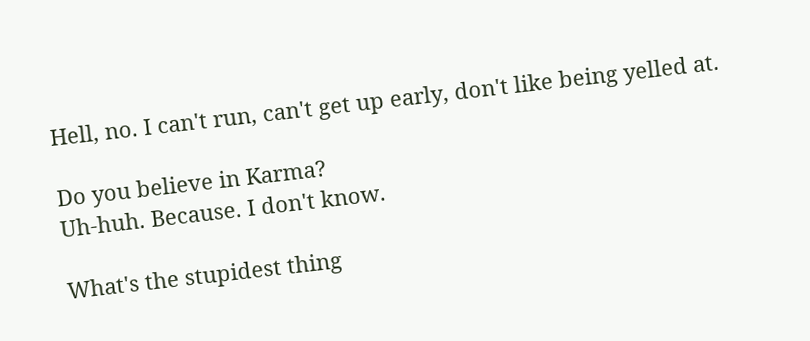Hell, no. I can't run, can't get up early, don't like being yelled at.

Do you believe in Karma?
Uh-huh. Because. I don't know.

What's the stupidest thing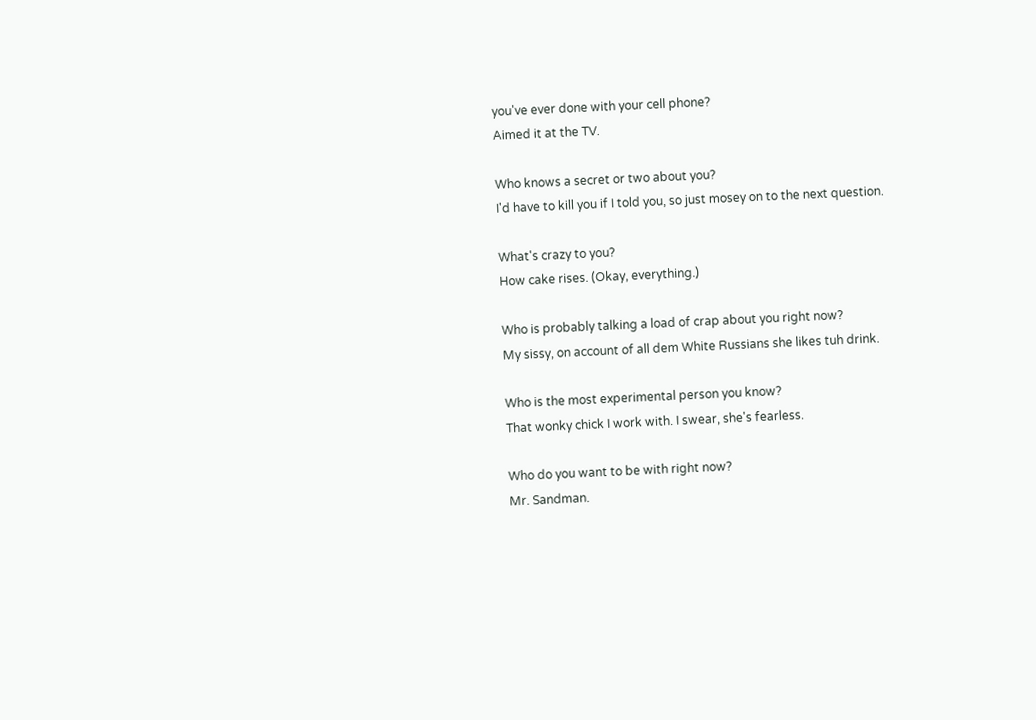you've ever done with your cell phone?
Aimed it at the TV.

Who knows a secret or two about you?
I'd have to kill you if I told you, so just mosey on to the next question.

What's crazy to you?
How cake rises. (Okay, everything.)

Who is probably talking a load of crap about you right now?
My sissy, on account of all dem White Russians she likes tuh drink.

Who is the most experimental person you know?
That wonky chick I work with. I swear, she's fearless.

Who do you want to be with right now?
Mr. Sandman.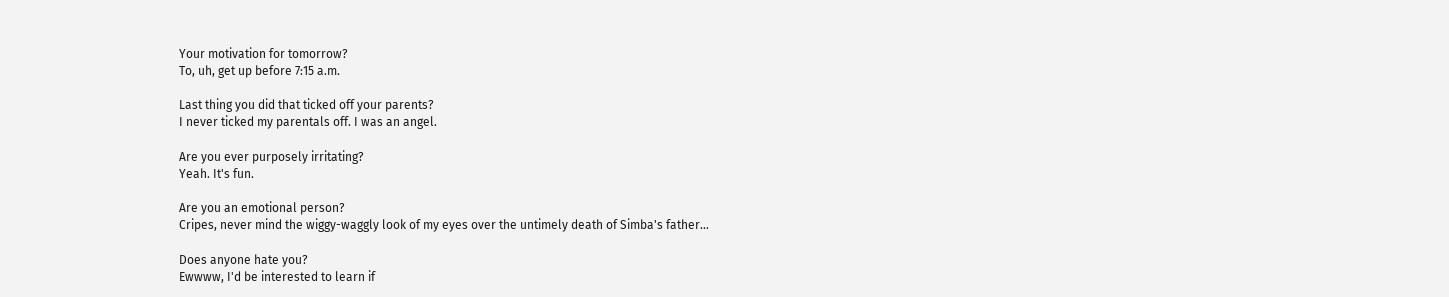Your motivation for tomorrow?
To, uh, get up before 7:15 a.m.

Last thing you did that ticked off your parents?
I never ticked my parentals off. I was an angel.

Are you ever purposely irritating?
Yeah. It's fun.

Are you an emotional person?
Cripes, never mind the wiggy-waggly look of my eyes over the untimely death of Simba's father...

Does anyone hate you?
Ewwww, I'd be interested to learn if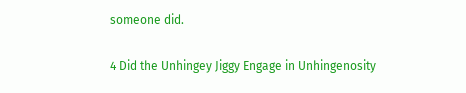someone did.

4 Did the Unhingey Jiggy Engage in Unhingenosity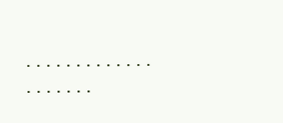. . . . . . . . . . . . . . . . . . . .